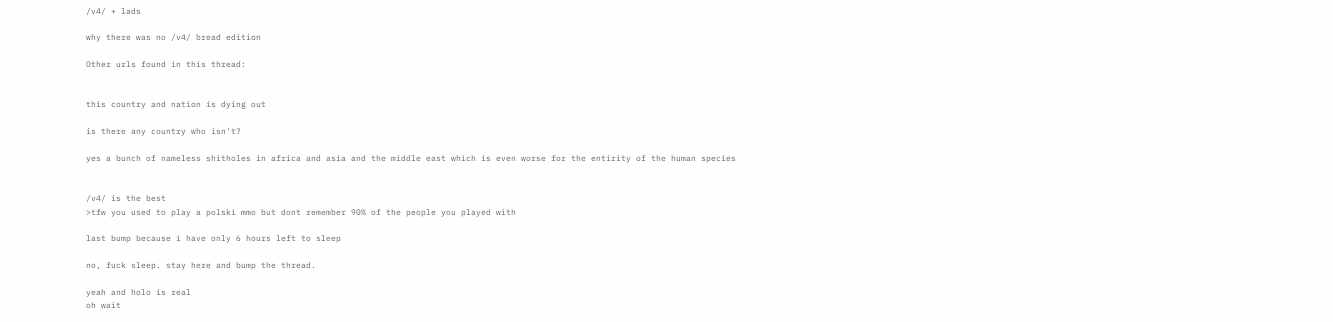/v4/ + lads

why there was no /v4/ bread edition

Other urls found in this thread:


this country and nation is dying out

is there any country who isn't?

yes a bunch of nameless shitholes in africa and asia and the middle east which is even worse for the entirity of the human species


/v4/ is the best
>tfw you used to play a polski mmo but dont remember 90% of the people you played with

last bump because i have only 6 hours left to sleep

no, fuck sleep. stay here and bump the thread.

yeah and holo is real
oh wait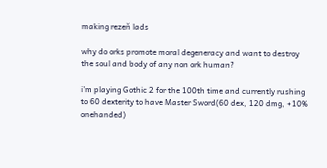making rezeň lads

why do orks promote moral degeneracy and want to destroy the soul and body of any non ork human?

i'm playing Gothic 2 for the 100th time and currently rushing to 60 dexterity to have Master Sword(60 dex, 120 dmg, +10% onehanded)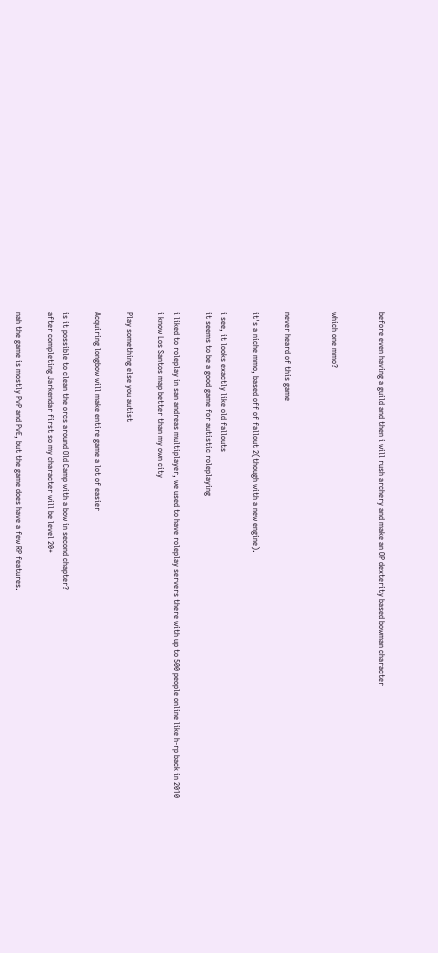before even having a guild and then i will rush archery and make an OP dexterity based bowman character


which one mmo?


never heard of this game

it's a niche mmo, based off of fallout 2(though with a new engine).

i see, it looks exactly like old fallouts
it seems to be a good game for autistic roleplaying

i liked to roleplay in san andreas multiplayer, we used to have roleplay servers there with up to 500 people online like h-rp back in 2010
i know Los Santos map better than my own city

Play something else you autist

Acquiring longbow will make entire game a lot of easier

is it possible to clean the orcs around Old Camp with a bow in second chapter?
after completing Jarkendar first so my character will be level 20+

nah the game is mostly PvP and PvE, but the game does have a few RP features.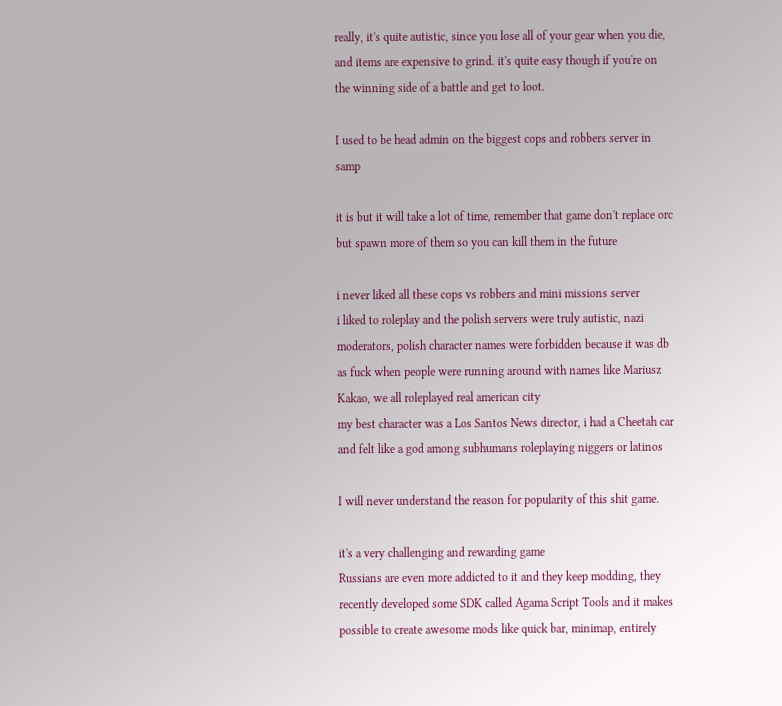really, it's quite autistic, since you lose all of your gear when you die, and items are expensive to grind. it's quite easy though if you're on the winning side of a battle and get to loot.

I used to be head admin on the biggest cops and robbers server in samp

it is but it will take a lot of time, remember that game don't replace orc but spawn more of them so you can kill them in the future

i never liked all these cops vs robbers and mini missions server
i liked to roleplay and the polish servers were truly autistic, nazi moderators, polish character names were forbidden because it was db as fuck when people were running around with names like Mariusz Kakao, we all roleplayed real american city
my best character was a Los Santos News director, i had a Cheetah car and felt like a god among subhumans roleplaying niggers or latinos

I will never understand the reason for popularity of this shit game.

it's a very challenging and rewarding game
Russians are even more addicted to it and they keep modding, they recently developed some SDK called Agama Script Tools and it makes possible to create awesome mods like quick bar, minimap, entirely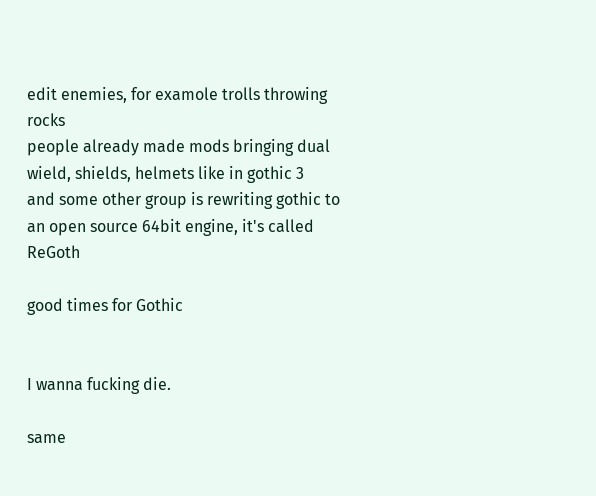edit enemies, for examole trolls throwing rocks
people already made mods bringing dual wield, shields, helmets like in gothic 3
and some other group is rewriting gothic to an open source 64bit engine, it's called ReGoth

good times for Gothic


I wanna fucking die.

same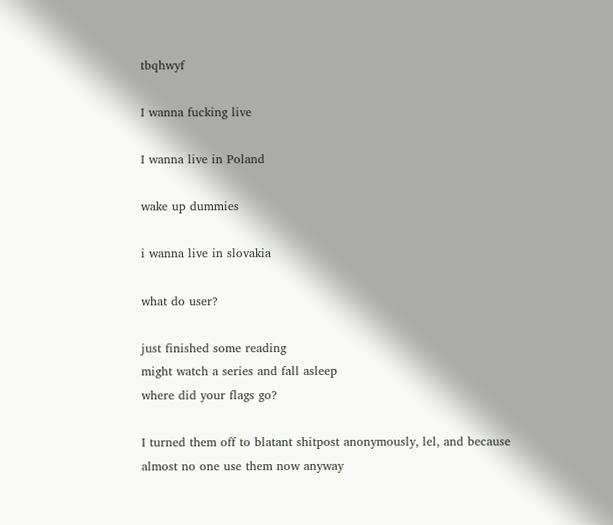tbqhwyf

I wanna fucking live

I wanna live in Poland

wake up dummies

i wanna live in slovakia

what do user?

just finished some reading
might watch a series and fall asleep
where did your flags go?

I turned them off to blatant shitpost anonymously, lel, and because almost no one use them now anyway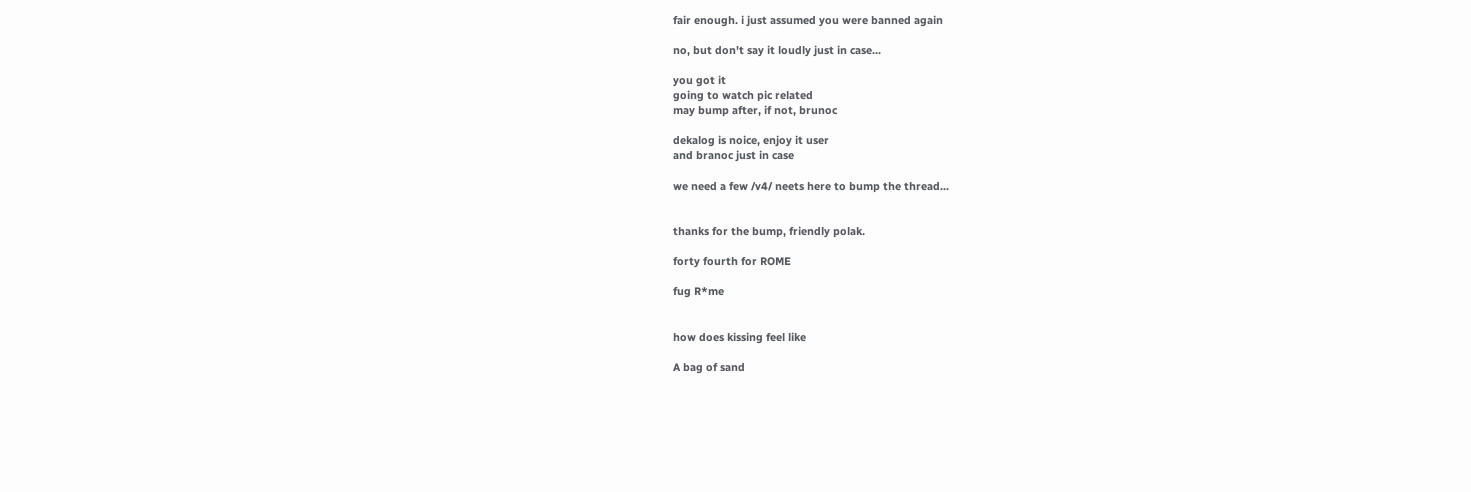fair enough. i just assumed you were banned again

no, but don't say it loudly just in case...

you got it
going to watch pic related
may bump after, if not, brunoc

dekalog is noice, enjoy it user
and branoc just in case

we need a few /v4/ neets here to bump the thread...


thanks for the bump, friendly polak.

forty fourth for ROME

fug R*me


how does kissing feel like

A bag of sand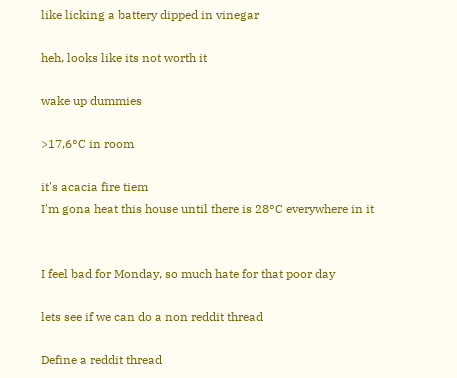like licking a battery dipped in vinegar

heh, looks like its not worth it

wake up dummies

>17,6°C in room

it's acacia fire tiem
I'm gona heat this house until there is 28°C everywhere in it


I feel bad for Monday, so much hate for that poor day

lets see if we can do a non reddit thread

Define a reddit thread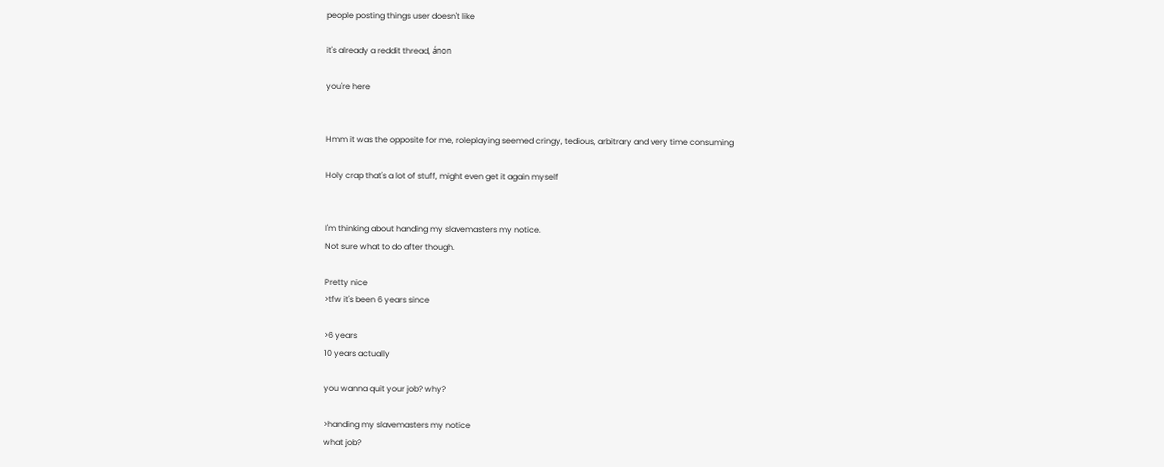people posting things user doesn't like

it's already a reddit thread, ánon

you're here


Hmm it was the opposite for me, roleplaying seemed cringy, tedious, arbitrary and very time consuming

Holy crap that's a lot of stuff, might even get it again myself


I'm thinking about handing my slavemasters my notice.
Not sure what to do after though.

Pretty nice
>tfw it's been 6 years since

>6 years
10 years actually

you wanna quit your job? why?

>handing my slavemasters my notice
what job?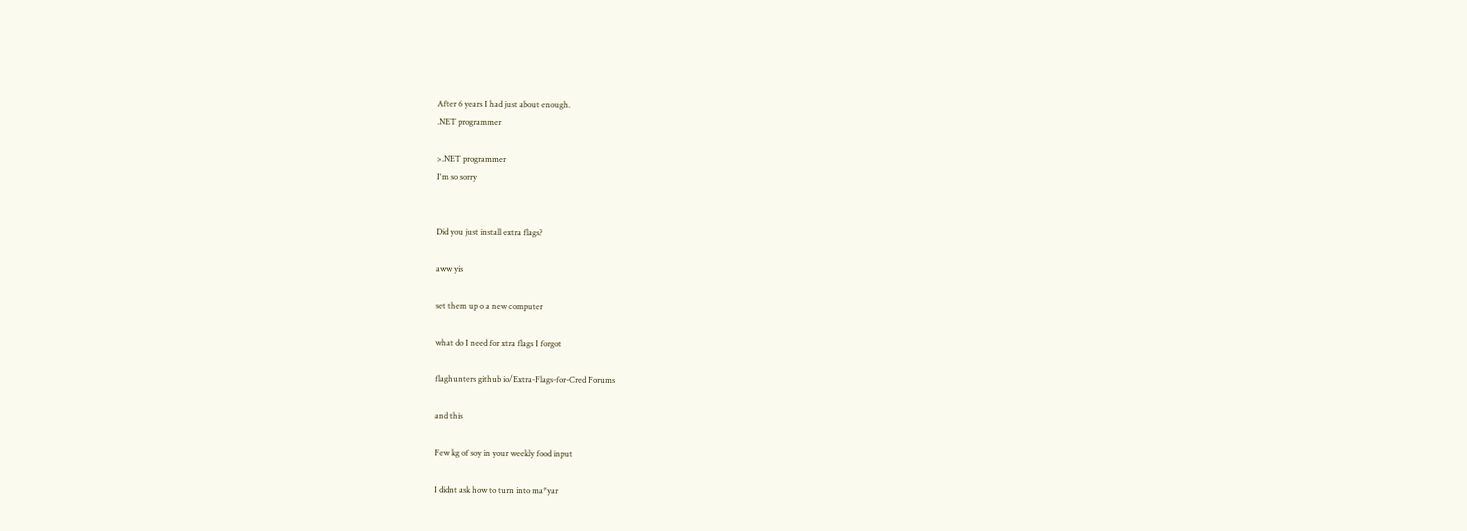After 6 years I had just about enough.
.NET programmer

>.NET programmer
I'm so sorry


Did you just install extra flags?

aww yis

set them up o a new computer

what do I need for xtra flags I forgot

flaghunters github io/Extra-Flags-for-Cred Forums

and this

Few kg of soy in your weekly food input

I didnt ask how to turn into ma*yar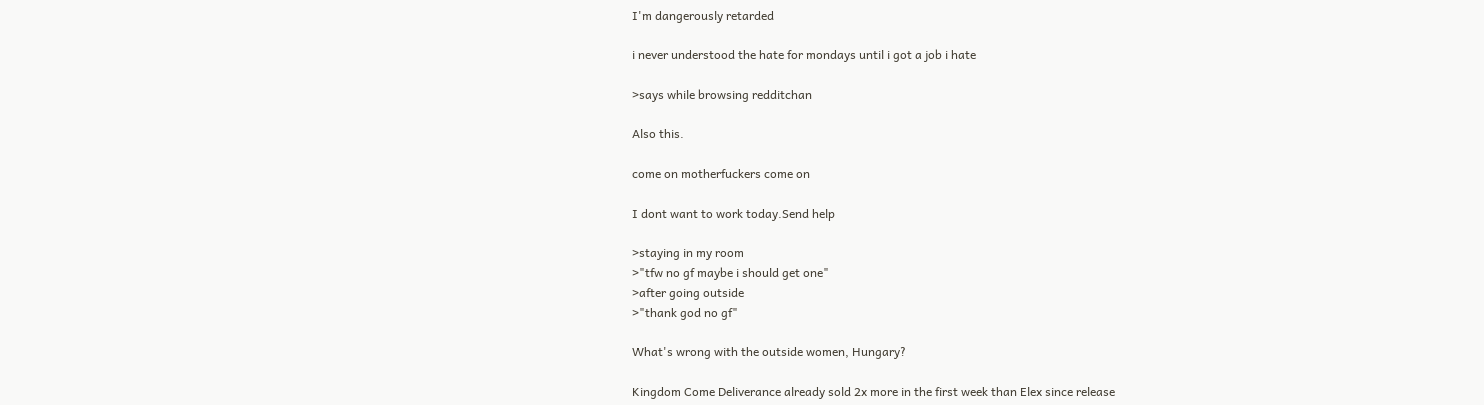I'm dangerously retarded

i never understood the hate for mondays until i got a job i hate

>says while browsing redditchan

Also this.

come on motherfuckers come on

I dont want to work today.Send help

>staying in my room
>"tfw no gf maybe i should get one"
>after going outside
>"thank god no gf"

What's wrong with the outside women, Hungary?

Kingdom Come Deliverance already sold 2x more in the first week than Elex since release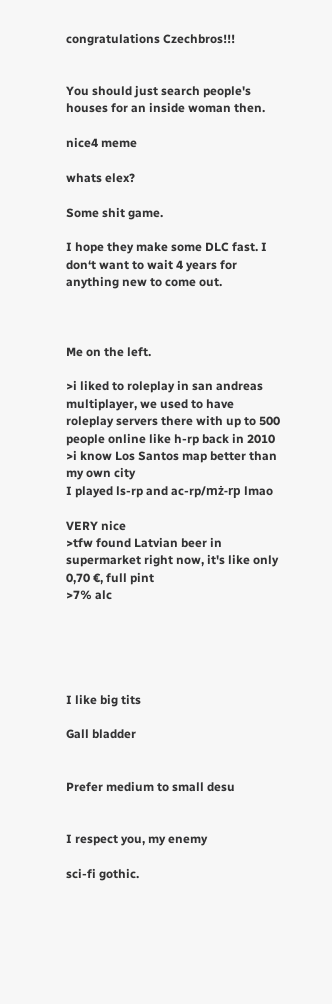congratulations Czechbros!!!


You should just search people's houses for an inside woman then.

nice4 meme

whats elex?

Some shit game.

I hope they make some DLC fast. I don‘t want to wait 4 years for anything new to come out.



Me on the left.

>i liked to roleplay in san andreas multiplayer, we used to have roleplay servers there with up to 500 people online like h-rp back in 2010
>i know Los Santos map better than my own city
I played ls-rp and ac-rp/mż-rp lmao

VERY nice
>tfw found Latvian beer in supermarket right now, it's like only 0,70 €, full pint
>7% alc





I like big tits

Gall bladder


Prefer medium to small desu


I respect you, my enemy

sci-fi gothic.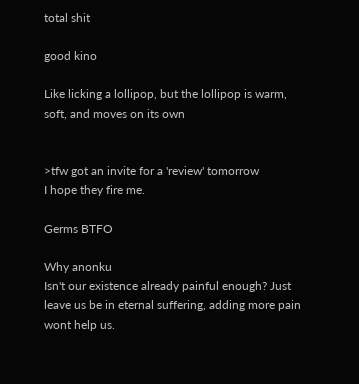total shit

good kino

Like licking a lollipop, but the lollipop is warm, soft, and moves on its own


>tfw got an invite for a 'review' tomorrow
I hope they fire me.

Germs BTFO

Why anonku
Isn't our existence already painful enough? Just leave us be in eternal suffering, adding more pain wont help us.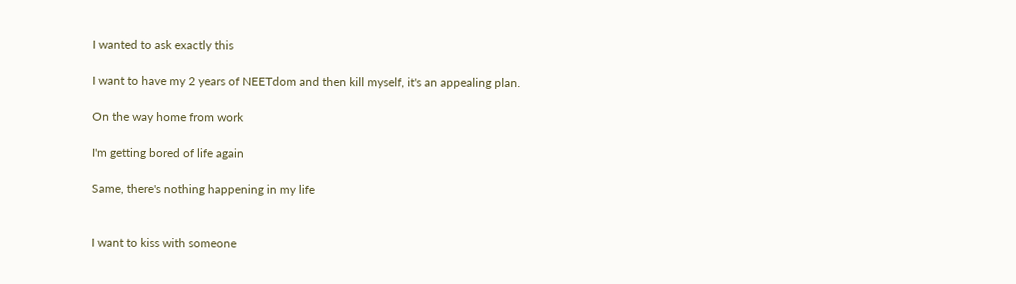I wanted to ask exactly this

I want to have my 2 years of NEETdom and then kill myself, it's an appealing plan.

On the way home from work

I'm getting bored of life again

Same, there's nothing happening in my life


I want to kiss with someone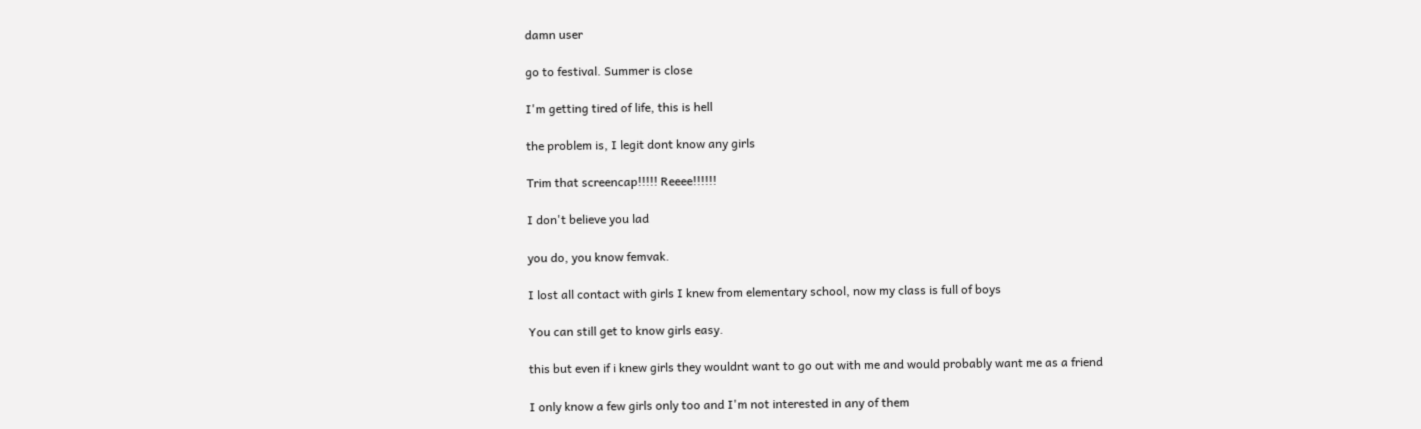damn user

go to festival. Summer is close

I'm getting tired of life, this is hell

the problem is, I legit dont know any girls

Trim that screencap!!!!! Reeee!!!!!!

I don't believe you lad

you do, you know femvak.

I lost all contact with girls I knew from elementary school, now my class is full of boys

You can still get to know girls easy.

this but even if i knew girls they wouldnt want to go out with me and would probably want me as a friend

I only know a few girls only too and I'm not interested in any of them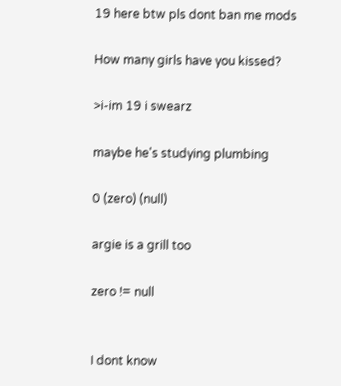19 here btw pls dont ban me mods

How many girls have you kissed?

>i-im 19 i swearz

maybe he's studying plumbing

0 (zero) (null)

argie is a grill too

zero != null


I dont know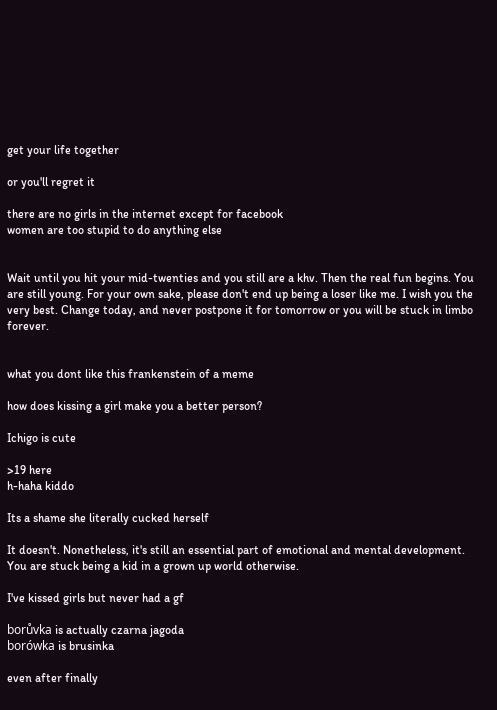get your life together

or you'll regret it

there are no girls in the internet except for facebook
women are too stupid to do anything else


Wait until you hit your mid-twenties and you still are a khv. Then the real fun begins. You are still young. For your own sake, please don't end up being a loser like me. I wish you the very best. Change today, and never postpone it for tomorrow or you will be stuck in limbo forever.


what you dont like this frankenstein of a meme

how does kissing a girl make you a better person?

Ichigo is cute

>19 here
h-haha kiddo

Its a shame she literally cucked herself

It doesn't. Nonetheless, it's still an essential part of emotional and mental development. You are stuck being a kid in a grown up world otherwise.

I've kissed girls but never had a gf

borůvka is actually czarna jagoda
borówka is brusinka

even after finally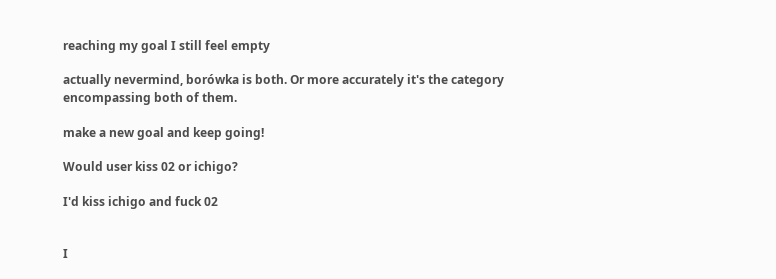reaching my goal I still feel empty

actually nevermind, borówka is both. Or more accurately it's the category encompassing both of them.

make a new goal and keep going!

Would user kiss 02 or ichigo?

I'd kiss ichigo and fuck 02


I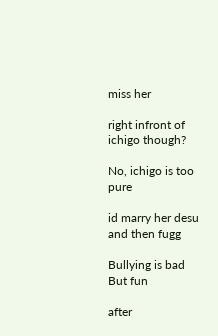miss her

right infront of ichigo though?

No, ichigo is too pure

id marry her desu and then fugg

Bullying is bad
But fun

after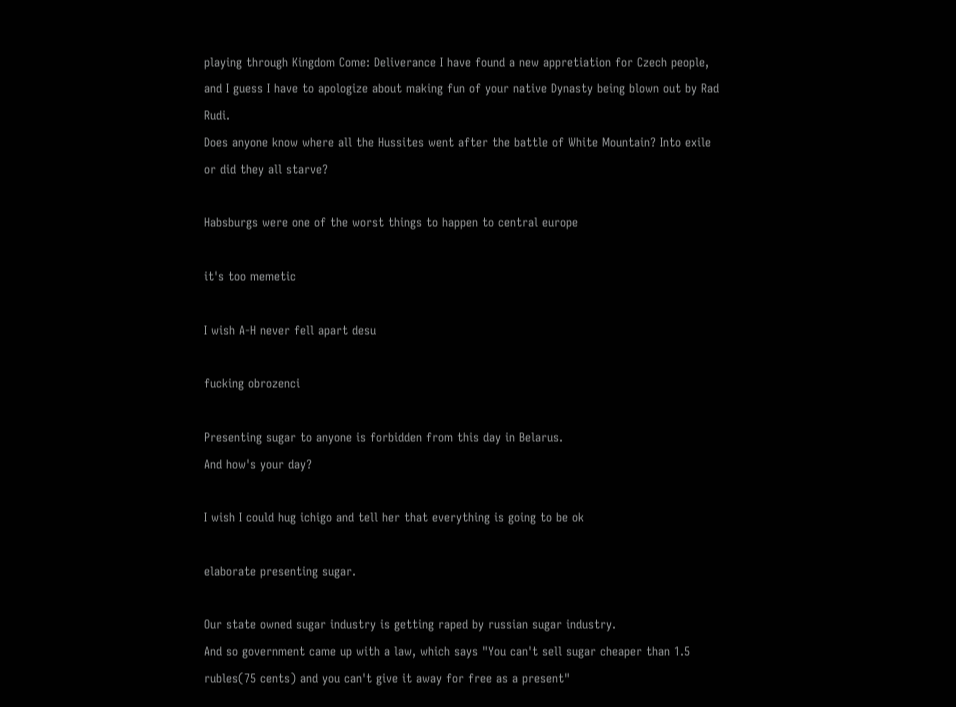playing through Kingdom Come: Deliverance I have found a new appretiation for Czech people, and I guess I have to apologize about making fun of your native Dynasty being blown out by Rad Rudi.
Does anyone know where all the Hussites went after the battle of White Mountain? Into exile or did they all starve?

Habsburgs were one of the worst things to happen to central europe

it's too memetic

I wish A-H never fell apart desu

fucking obrozenci

Presenting sugar to anyone is forbidden from this day in Belarus.
And how's your day?

I wish I could hug ichigo and tell her that everything is going to be ok

elaborate presenting sugar.

Our state owned sugar industry is getting raped by russian sugar industry.
And so government came up with a law, which says "You can't sell sugar cheaper than 1.5 rubles(75 cents) and you can't give it away for free as a present"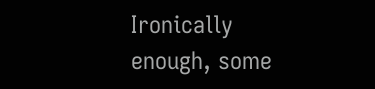Ironically enough, some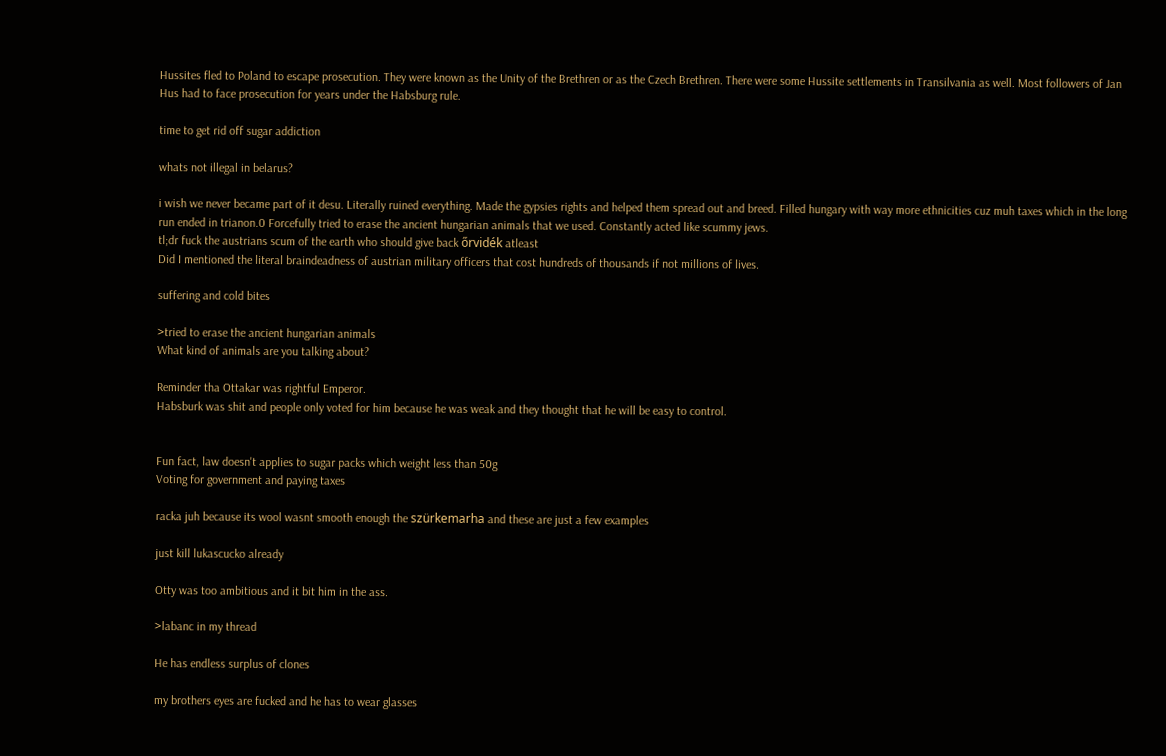Hussites fled to Poland to escape prosecution. They were known as the Unity of the Brethren or as the Czech Brethren. There were some Hussite settlements in Transilvania as well. Most followers of Jan Hus had to face prosecution for years under the Habsburg rule.

time to get rid off sugar addiction

whats not illegal in belarus?

i wish we never became part of it desu. Literally ruined everything. Made the gypsies rights and helped them spread out and breed. Filled hungary with way more ethnicities cuz muh taxes which in the long run ended in trianon.0 Forcefully tried to erase the ancient hungarian animals that we used. Constantly acted like scummy jews.
tl;dr fuck the austrians scum of the earth who should give back őrvidék atleast
Did I mentioned the literal braindeadness of austrian military officers that cost hundreds of thousands if not millions of lives.

suffering and cold bites

>tried to erase the ancient hungarian animals
What kind of animals are you talking about?

Reminder tha Ottakar was rightful Emperor.
Habsburk was shit and people only voted for him because he was weak and they thought that he will be easy to control.


Fun fact, law doesn't applies to sugar packs which weight less than 50g
Voting for government and paying taxes

racka juh because its wool wasnt smooth enough the szürkemarha and these are just a few examples

just kill lukascucko already

Otty was too ambitious and it bit him in the ass.

>labanc in my thread

He has endless surplus of clones

my brothers eyes are fucked and he has to wear glasses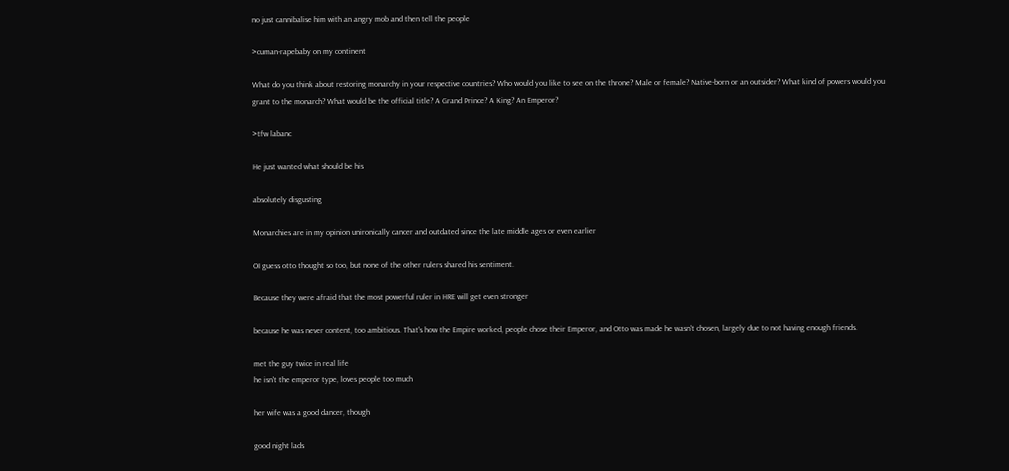no just cannibalise him with an angry mob and then tell the people

>cuman-rapebaby on my continent

What do you think about restoring monarchy in your respective countries? Who would you like to see on the throne? Male or female? Native-born or an outsider? What kind of powers would you grant to the monarch? What would be the official title? A Grand Prince? A King? An Emperor?

>tfw labanc

He just wanted what should be his

absolutely disgusting

Monarchies are in my opinion unironically cancer and outdated since the late middle ages or even earlier

OI guess otto thought so too, but none of the other rulers shared his sentiment.

Because they were afraid that the most powerful ruler in HRE will get even stronger

because he was never content, too ambitious. That's how the Empire worked, people chose their Emperor, and Otto was made he wasn't chosen, largely due to not having enough friends.

met the guy twice in real life
he isn't the emperor type, loves people too much

her wife was a good dancer, though

good night lads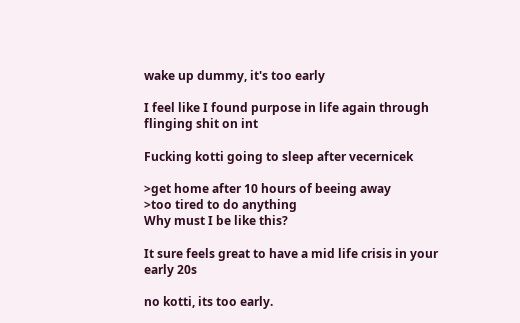wake up dummy, it's too early

I feel like I found purpose in life again through flinging shit on int

Fucking kotti going to sleep after vecernicek

>get home after 10 hours of beeing away
>too tired to do anything
Why must I be like this?

It sure feels great to have a mid life crisis in your early 20s

no kotti, its too early.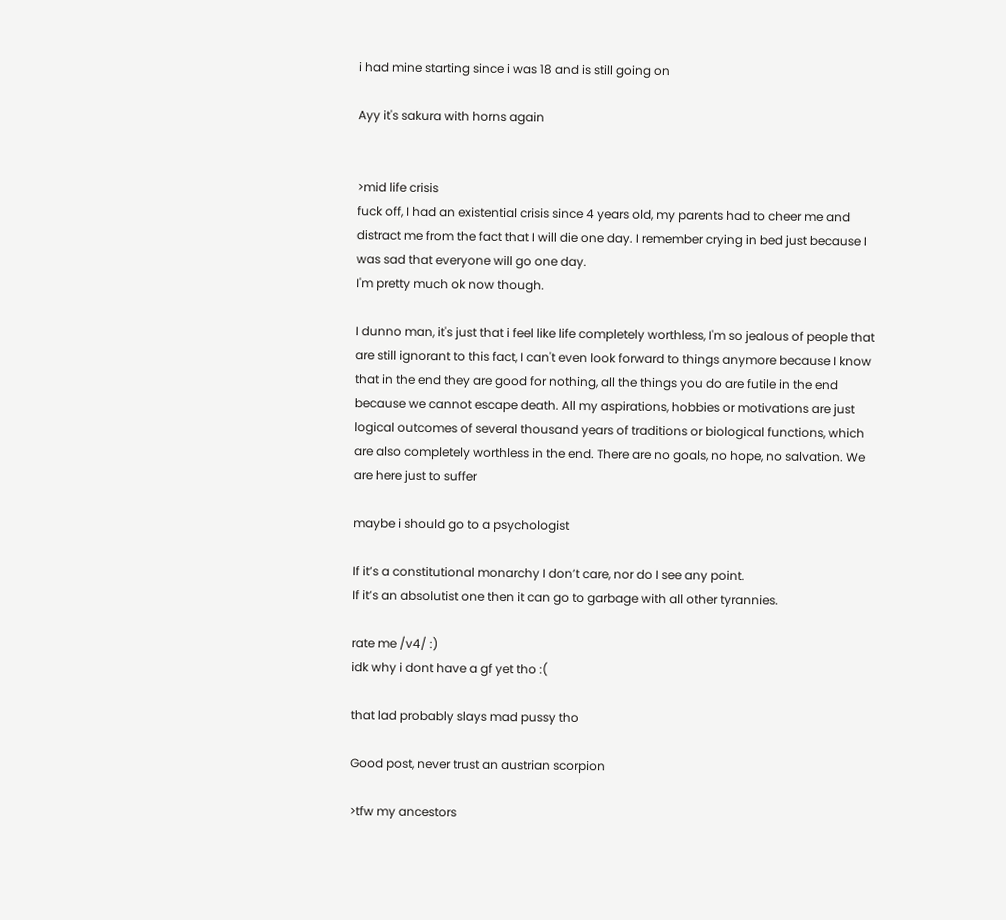i had mine starting since i was 18 and is still going on

Ayy it's sakura with horns again


>mid life crisis
fuck off, I had an existential crisis since 4 years old, my parents had to cheer me and distract me from the fact that I will die one day. I remember crying in bed just because I was sad that everyone will go one day.
I'm pretty much ok now though.

I dunno man, it's just that i feel like life completely worthless, I'm so jealous of people that are still ignorant to this fact, I can't even look forward to things anymore because I know that in the end they are good for nothing, all the things you do are futile in the end because we cannot escape death. All my aspirations, hobbies or motivations are just logical outcomes of several thousand years of traditions or biological functions, which are also completely worthless in the end. There are no goals, no hope, no salvation. We are here just to suffer

maybe i should go to a psychologist

If it’s a constitutional monarchy I don’t care, nor do I see any point.
If it’s an absolutist one then it can go to garbage with all other tyrannies.

rate me /v4/ :)
idk why i dont have a gf yet tho :(

that lad probably slays mad pussy tho

Good post, never trust an austrian scorpion

>tfw my ancestors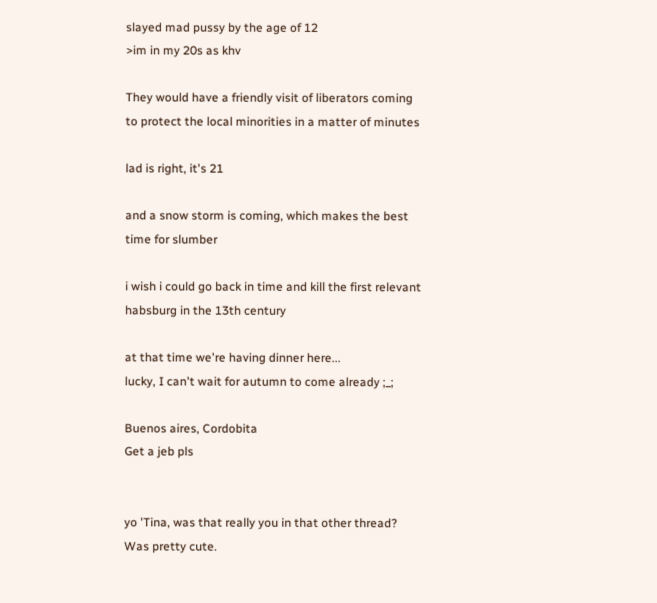slayed mad pussy by the age of 12
>im in my 20s as khv

They would have a friendly visit of liberators coming to protect the local minorities in a matter of minutes

lad is right, it's 21

and a snow storm is coming, which makes the best time for slumber

i wish i could go back in time and kill the first relevant habsburg in the 13th century

at that time we're having dinner here...
lucky, I can't wait for autumn to come already ;_;

Buenos aires, Cordobita
Get a jeb pls


yo 'Tina, was that really you in that other thread? Was pretty cute.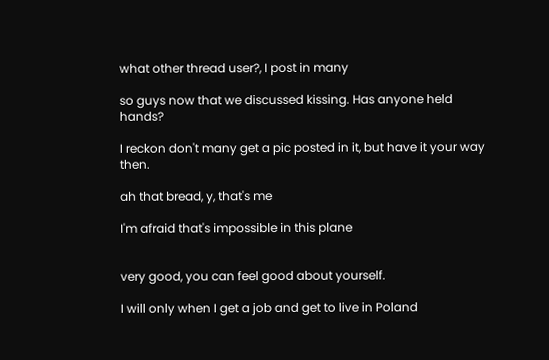what other thread user?, I post in many

so guys now that we discussed kissing. Has anyone held hands?

I reckon don't many get a pic posted in it, but have it your way then.

ah that bread, y, that's me

I'm afraid that's impossible in this plane


very good, you can feel good about yourself.

I will only when I get a job and get to live in Poland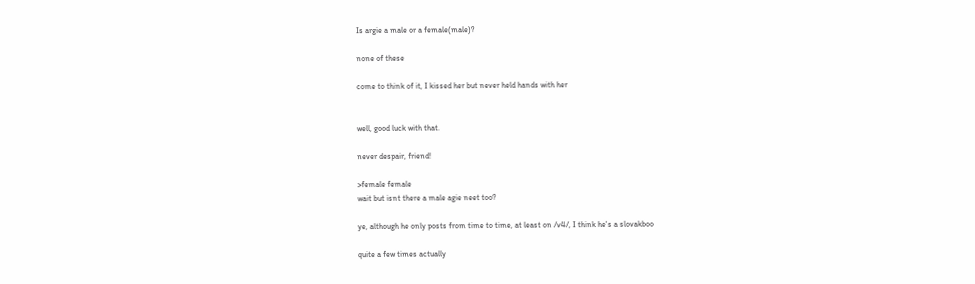Is argie a male or a female(male)?

none of these

come to think of it, I kissed her but never held hands with her


well, good luck with that.

never despair, friend!

>female female
wait but isnt there a male agie neet too?

ye, although he only posts from time to time, at least on /v4/, I think he's a slovakboo

quite a few times actually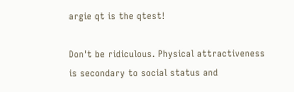argie qt is the qtest!

Don't be ridiculous. Physical attractiveness is secondary to social status and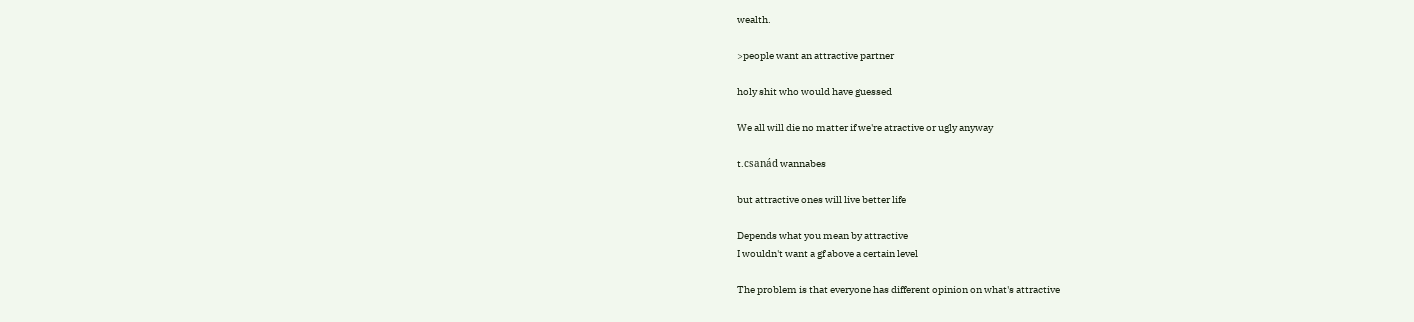wealth.

>people want an attractive partner

holy shit who would have guessed

We all will die no matter if we're atractive or ugly anyway

t.csanád wannabes

but attractive ones will live better life

Depends what you mean by attractive
I wouldn't want a gf above a certain level

The problem is that everyone has different opinion on what's attractive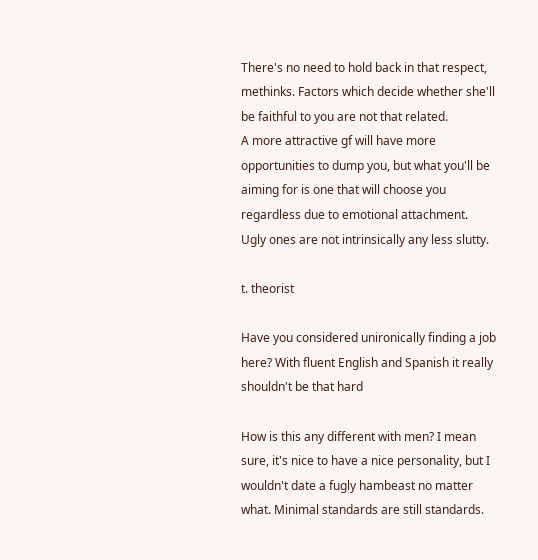There's no need to hold back in that respect, methinks. Factors which decide whether she'll be faithful to you are not that related.
A more attractive gf will have more opportunities to dump you, but what you'll be aiming for is one that will choose you regardless due to emotional attachment.
Ugly ones are not intrinsically any less slutty.

t. theorist

Have you considered unironically finding a job here? With fluent English and Spanish it really shouldn't be that hard

How is this any different with men? I mean sure, it's nice to have a nice personality, but I wouldn't date a fugly hambeast no matter what. Minimal standards are still standards.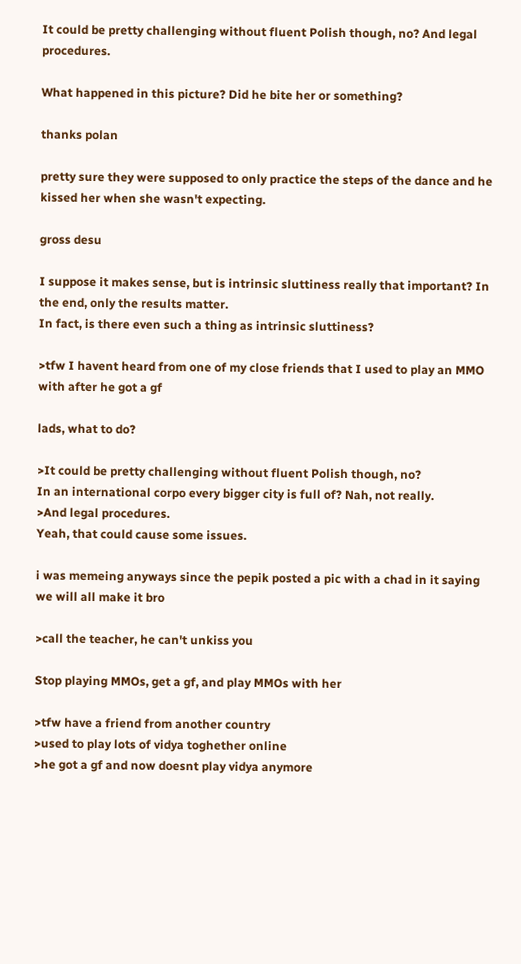It could be pretty challenging without fluent Polish though, no? And legal procedures.

What happened in this picture? Did he bite her or something?

thanks polan

pretty sure they were supposed to only practice the steps of the dance and he kissed her when she wasn't expecting.

gross desu

I suppose it makes sense, but is intrinsic sluttiness really that important? In the end, only the results matter.
In fact, is there even such a thing as intrinsic sluttiness?

>tfw I havent heard from one of my close friends that I used to play an MMO with after he got a gf

lads, what to do?

>It could be pretty challenging without fluent Polish though, no?
In an international corpo every bigger city is full of? Nah, not really.
>And legal procedures.
Yeah, that could cause some issues.

i was memeing anyways since the pepik posted a pic with a chad in it saying we will all make it bro

>call the teacher, he can't unkiss you

Stop playing MMOs, get a gf, and play MMOs with her

>tfw have a friend from another country
>used to play lots of vidya toghether online
>he got a gf and now doesnt play vidya anymore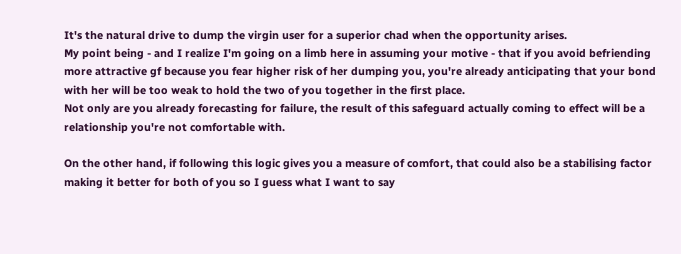It's the natural drive to dump the virgin user for a superior chad when the opportunity arises.
My point being - and I realize I'm going on a limb here in assuming your motive - that if you avoid befriending more attractive gf because you fear higher risk of her dumping you, you're already anticipating that your bond with her will be too weak to hold the two of you together in the first place.
Not only are you already forecasting for failure, the result of this safeguard actually coming to effect will be a relationship you're not comfortable with.

On the other hand, if following this logic gives you a measure of comfort, that could also be a stabilising factor making it better for both of you so I guess what I want to say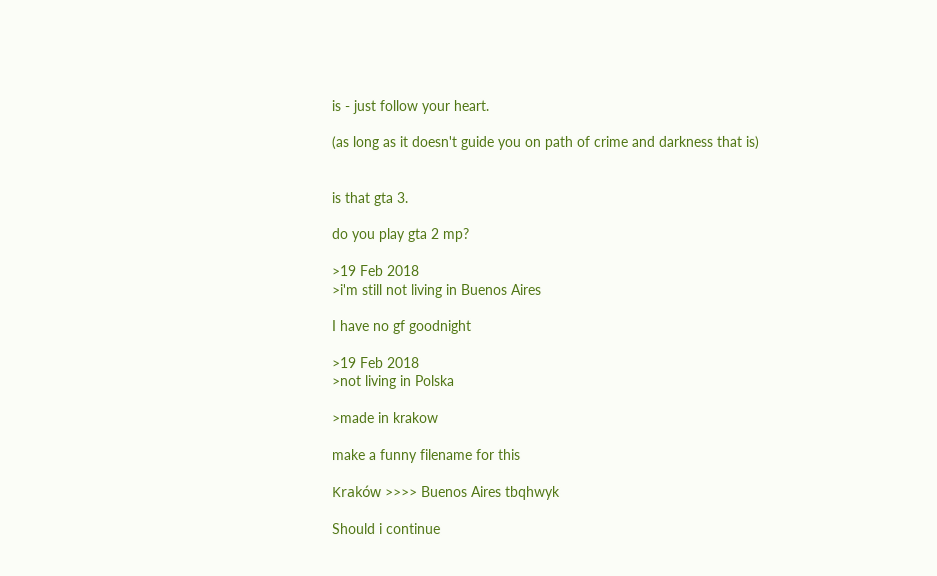is - just follow your heart.

(as long as it doesn't guide you on path of crime and darkness that is)


is that gta 3.

do you play gta 2 mp?

>19 Feb 2018
>i'm still not living in Buenos Aires

I have no gf goodnight

>19 Feb 2018
>not living in Polska

>made in krakow

make a funny filename for this

Kraków >>>> Buenos Aires tbqhwyk

Should i continue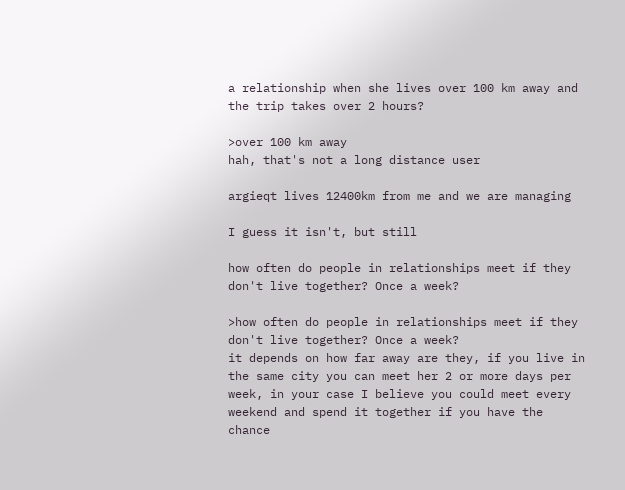a relationship when she lives over 100 km away and the trip takes over 2 hours?

>over 100 km away
hah, that's not a long distance user

argieqt lives 12400km from me and we are managing

I guess it isn't, but still

how often do people in relationships meet if they don't live together? Once a week?

>how often do people in relationships meet if they don't live together? Once a week?
it depends on how far away are they, if you live in the same city you can meet her 2 or more days per week, in your case I believe you could meet every weekend and spend it together if you have the chance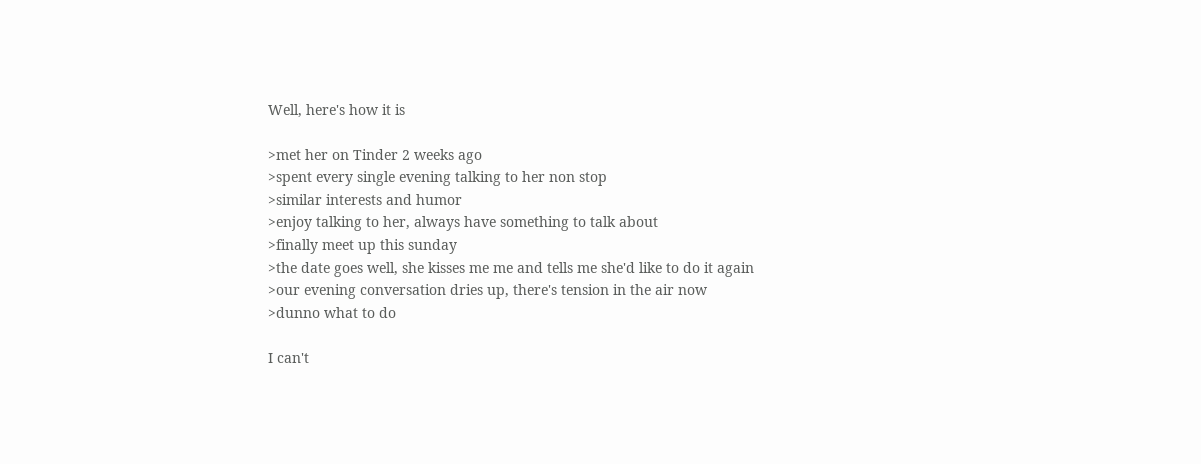Well, here's how it is

>met her on Tinder 2 weeks ago
>spent every single evening talking to her non stop
>similar interests and humor
>enjoy talking to her, always have something to talk about
>finally meet up this sunday
>the date goes well, she kisses me me and tells me she'd like to do it again
>our evening conversation dries up, there's tension in the air now
>dunno what to do

I can't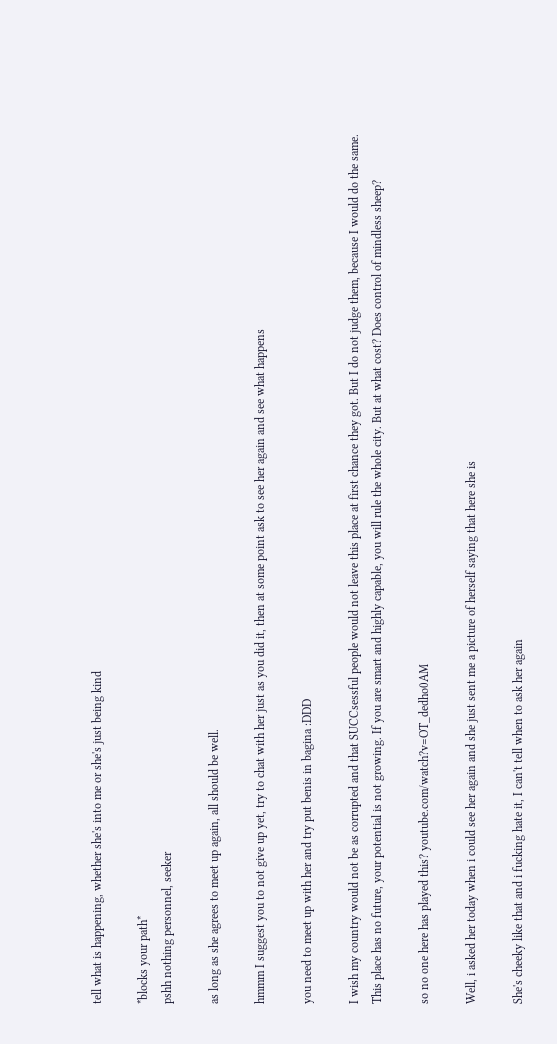tell what is happening, whether she's into me or she's just being kind

*blocks your path*
pshh nothing personnel, seeker

as long as she agrees to meet up again, all should be well.

hmmm I suggest you to not give up yet, try to chat with her just as you did it, then at some point ask to see her again and see what happens

you need to meet up with her and try put benis in bagina :DDD

I wish my country would not be as corrupted and that SUCCsessful people would not leave this place at first chance they got. But I do not judge them, because I would do the same. This place has no future, your potential is not growing. If you are smart and highly capable, you will rule the whole city. But at what cost? Does control of mindless sheep?

so no one here has played this? youtube.com/watch?v=OT_dedho0AM

Well, i asked her today when i could see her again and she just sent me a picture of herself saying that here she is

She's cheeky like that and i fucking hate it, I can't tell when to ask her again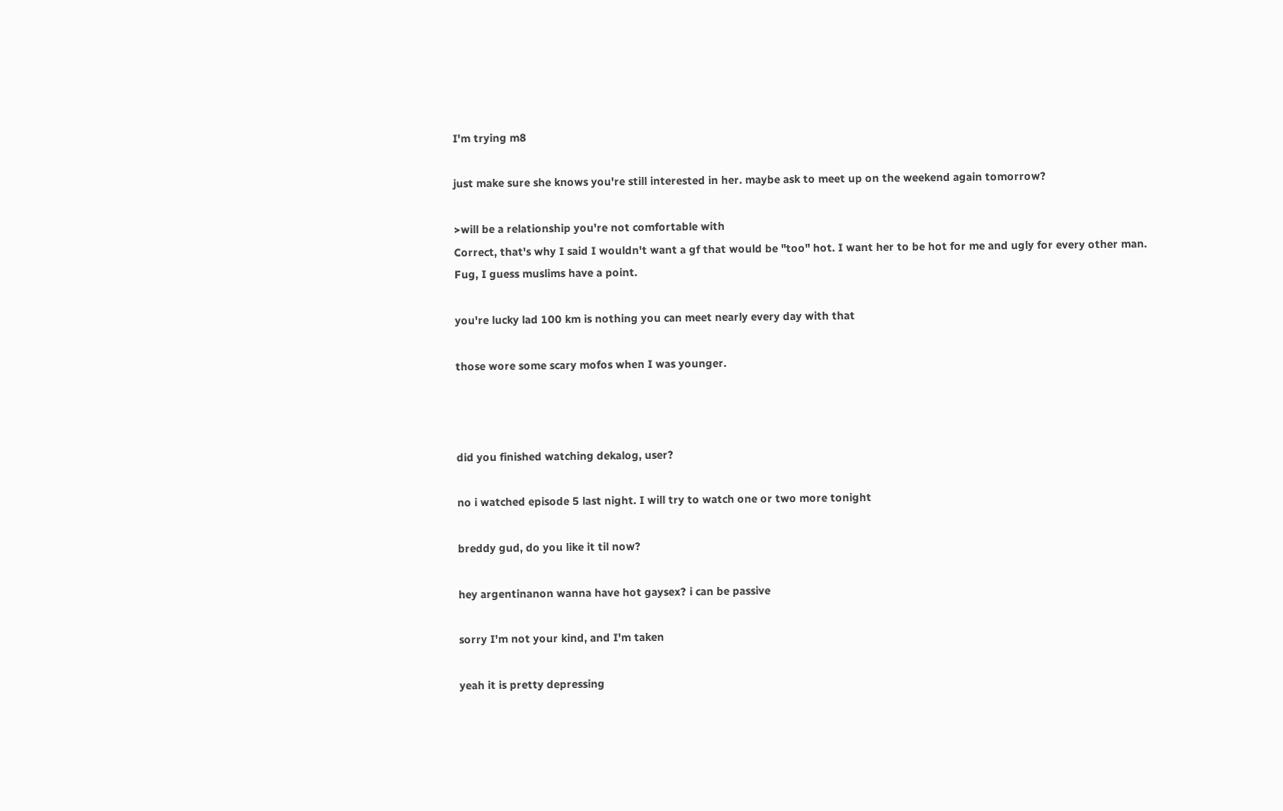I'm trying m8

just make sure she knows you're still interested in her. maybe ask to meet up on the weekend again tomorrow?

>will be a relationship you're not comfortable with
Correct, that's why I said I wouldn't want a gf that would be "too" hot. I want her to be hot for me and ugly for every other man.
Fug, I guess muslims have a point.

you're lucky lad 100 km is nothing you can meet nearly every day with that

those wore some scary mofos when I was younger.



did you finished watching dekalog, user?

no i watched episode 5 last night. I will try to watch one or two more tonight

breddy gud, do you like it til now?

hey argentinanon wanna have hot gaysex? i can be passive

sorry I'm not your kind, and I'm taken

yeah it is pretty depressing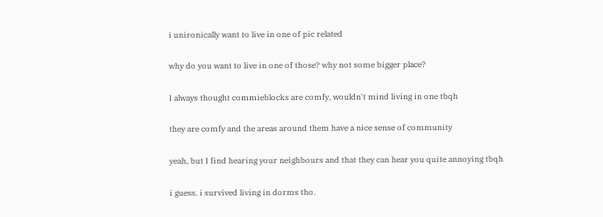i unironically want to live in one of pic related

why do you want to live in one of those? why not some bigger place?

I always thought commieblocks are comfy, wouldn't mind living in one tbqh

they are comfy and the areas around them have a nice sense of community

yeah, but I find hearing your neighbours and that they can hear you quite annoying tbqh

i guess. i survived living in dorms tho.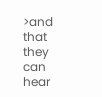>and that they can hear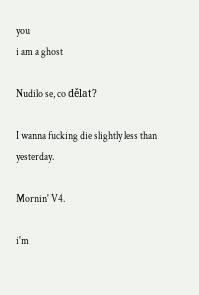you
i am a ghost

Nudilo se, co dělat?

I wanna fucking die slightly less than yesterday.

Mornin' V4.

i'm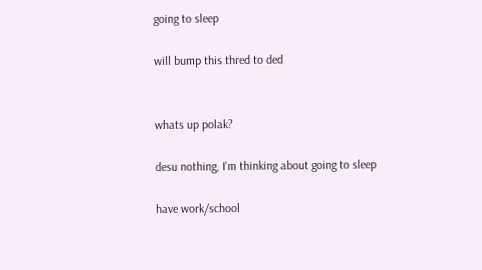going to sleep

will bump this thred to ded


whats up polak?

desu nothing, I'm thinking about going to sleep

have work/school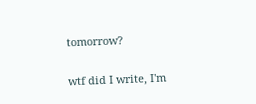tomorrow?

wtf did I write, I'm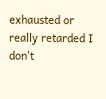exhausted or really retarded I don't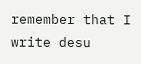remember that I write desu